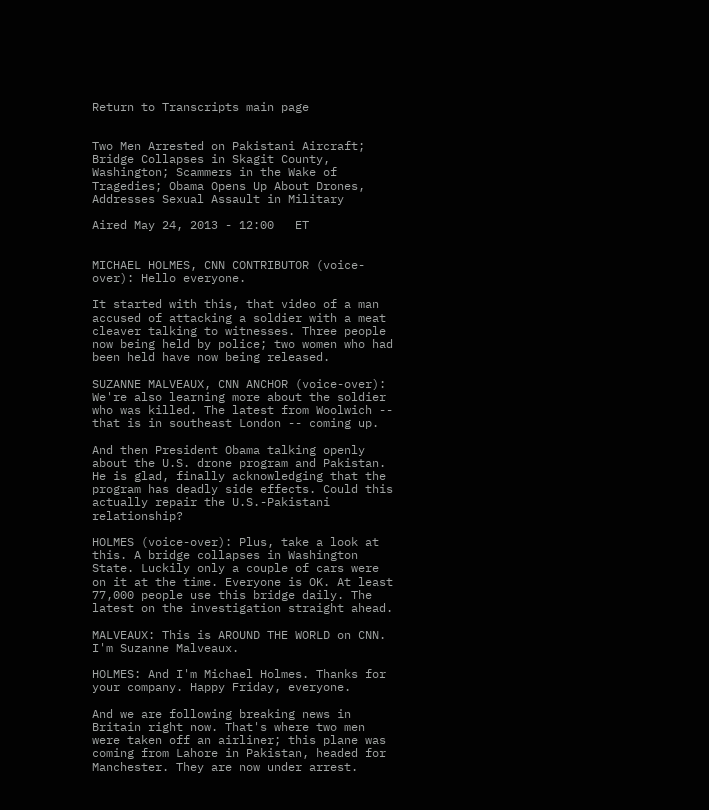Return to Transcripts main page


Two Men Arrested on Pakistani Aircraft; Bridge Collapses in Skagit County, Washington; Scammers in the Wake of Tragedies; Obama Opens Up About Drones, Addresses Sexual Assault in Military

Aired May 24, 2013 - 12:00   ET


MICHAEL HOLMES, CNN CONTRIBUTOR (voice-over): Hello everyone.

It started with this, that video of a man accused of attacking a soldier with a meat cleaver talking to witnesses. Three people now being held by police; two women who had been held have now being released.

SUZANNE MALVEAUX, CNN ANCHOR (voice-over): We're also learning more about the soldier who was killed. The latest from Woolwich -- that is in southeast London -- coming up.

And then President Obama talking openly about the U.S. drone program and Pakistan. He is glad, finally acknowledging that the program has deadly side effects. Could this actually repair the U.S.-Pakistani relationship?

HOLMES (voice-over): Plus, take a look at this. A bridge collapses in Washington State. Luckily only a couple of cars were on it at the time. Everyone is OK. At least 77,000 people use this bridge daily. The latest on the investigation straight ahead.

MALVEAUX: This is AROUND THE WORLD on CNN. I'm Suzanne Malveaux.

HOLMES: And I'm Michael Holmes. Thanks for your company. Happy Friday, everyone.

And we are following breaking news in Britain right now. That's where two men were taken off an airliner; this plane was coming from Lahore in Pakistan, headed for Manchester. They are now under arrest.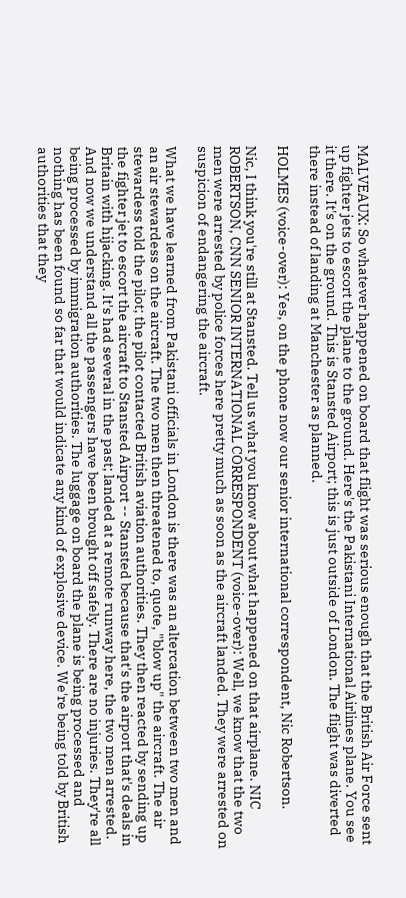MALVEAUX: So whatever happened on board that flight was serious enough that the British Air Force sent up fighter jets to escort the plane to the ground. Here's the Pakistani International Airlines plane. You see it there. It's on the ground. This is Stansted Airport; this is just outside of London. The flight was diverted there instead of landing at Manchester as planned.

HOLMES (voice-over): Yes, on the phone now our senior international correspondent, Nic Robertson.

Nic, I think you're still at Stansted. Tell us what you know about what happened on that airplane. NIC ROBERTSON, CNN SENIOR INTERNATIONAL CORRESPONDENT (voice-over): Well, we know that the two men were arrested by police forces here pretty much as soon as the aircraft landed. They were arrested on suspicion of endangering the aircraft.

What we have learned from Pakistani officials in London is there was an altercation between two men and an air stewardess on the aircraft. The two men then threatened to, quote, "blow up" the aircraft. The air stewardess told the pilot; the pilot contacted British aviation authorities. They then reacted by sending up the fighter jet to escort the aircraft to Stansted Airport -- Stansted because that's the airport that's deals in Britain with hijacking. It's had several in the past; landed at a remote runway here, the two men arrested. And now we understand all the passengers have been brought off safely. There are no injuries. They're all being processed by immigration authorities. The luggage on board the plane is being processed and nothing has been found so far that would indicate any kind of explosive device. We're being told by British authorities that they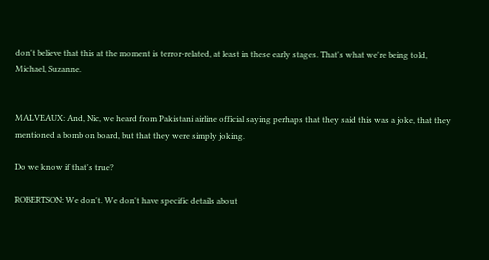don't believe that this at the moment is terror-related, at least in these early stages. That's what we're being told, Michael, Suzanne.


MALVEAUX: And, Nic, we heard from Pakistani airline official saying perhaps that they said this was a joke, that they mentioned a bomb on board, but that they were simply joking.

Do we know if that's true?

ROBERTSON: We don't. We don't have specific details about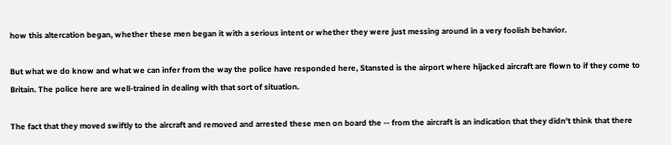how this altercation began, whether these men began it with a serious intent or whether they were just messing around in a very foolish behavior.

But what we do know and what we can infer from the way the police have responded here, Stansted is the airport where hijacked aircraft are flown to if they come to Britain. The police here are well-trained in dealing with that sort of situation.

The fact that they moved swiftly to the aircraft and removed and arrested these men on board the -- from the aircraft is an indication that they didn't think that there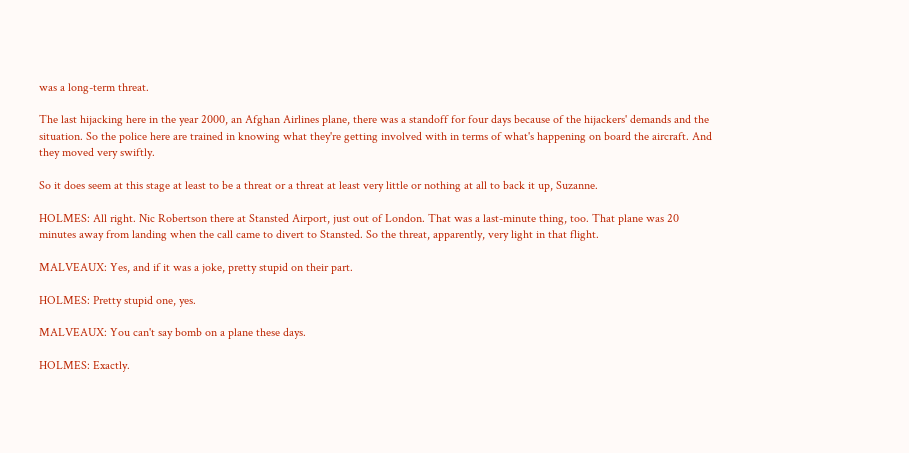was a long-term threat.

The last hijacking here in the year 2000, an Afghan Airlines plane, there was a standoff for four days because of the hijackers' demands and the situation. So the police here are trained in knowing what they're getting involved with in terms of what's happening on board the aircraft. And they moved very swiftly.

So it does seem at this stage at least to be a threat or a threat at least very little or nothing at all to back it up, Suzanne.

HOLMES: All right. Nic Robertson there at Stansted Airport, just out of London. That was a last-minute thing, too. That plane was 20 minutes away from landing when the call came to divert to Stansted. So the threat, apparently, very light in that flight.

MALVEAUX: Yes, and if it was a joke, pretty stupid on their part.

HOLMES: Pretty stupid one, yes.

MALVEAUX: You can't say bomb on a plane these days.

HOLMES: Exactly.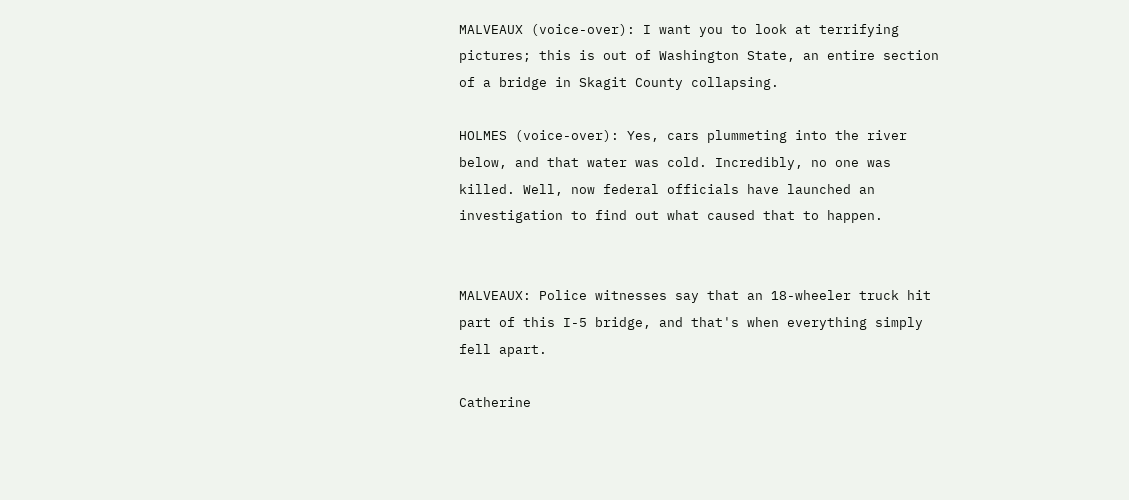MALVEAUX (voice-over): I want you to look at terrifying pictures; this is out of Washington State, an entire section of a bridge in Skagit County collapsing.

HOLMES (voice-over): Yes, cars plummeting into the river below, and that water was cold. Incredibly, no one was killed. Well, now federal officials have launched an investigation to find out what caused that to happen.


MALVEAUX: Police witnesses say that an 18-wheeler truck hit part of this I-5 bridge, and that's when everything simply fell apart.

Catherine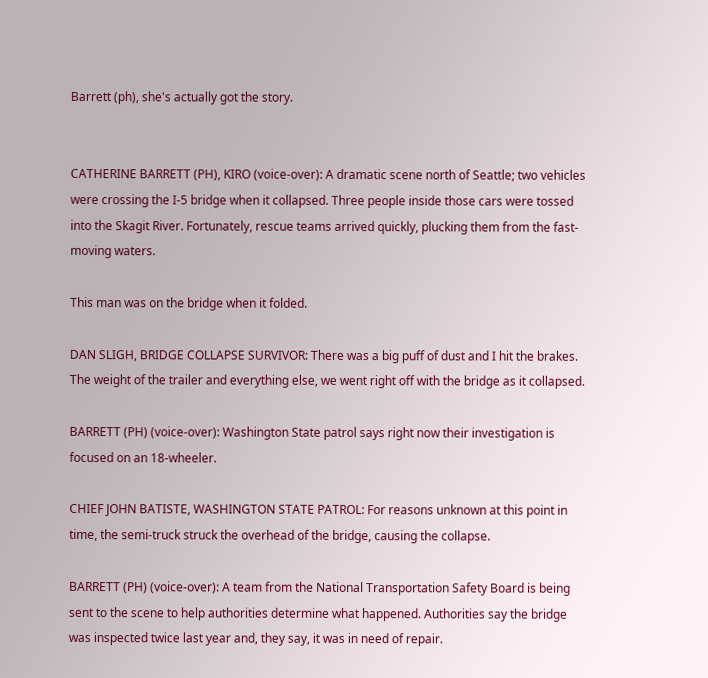Barrett (ph), she's actually got the story.


CATHERINE BARRETT (PH), KIRO (voice-over): A dramatic scene north of Seattle; two vehicles were crossing the I-5 bridge when it collapsed. Three people inside those cars were tossed into the Skagit River. Fortunately, rescue teams arrived quickly, plucking them from the fast-moving waters.

This man was on the bridge when it folded.

DAN SLIGH, BRIDGE COLLAPSE SURVIVOR: There was a big puff of dust and I hit the brakes. The weight of the trailer and everything else, we went right off with the bridge as it collapsed.

BARRETT (PH) (voice-over): Washington State patrol says right now their investigation is focused on an 18-wheeler.

CHIEF JOHN BATISTE, WASHINGTON STATE PATROL: For reasons unknown at this point in time, the semi-truck struck the overhead of the bridge, causing the collapse.

BARRETT (PH) (voice-over): A team from the National Transportation Safety Board is being sent to the scene to help authorities determine what happened. Authorities say the bridge was inspected twice last year and, they say, it was in need of repair.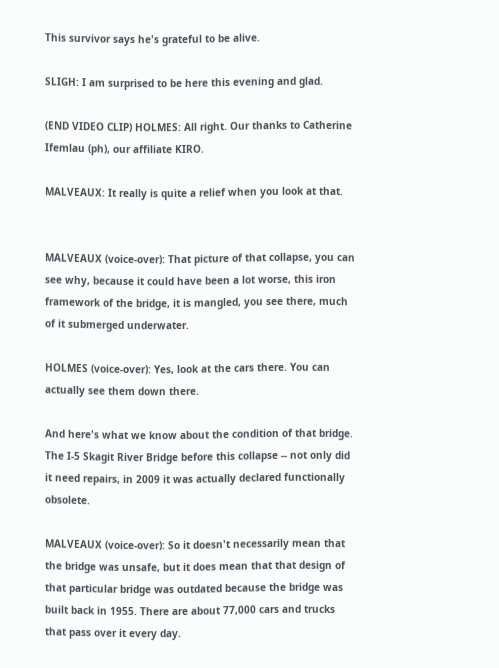This survivor says he's grateful to be alive.

SLIGH: I am surprised to be here this evening and glad.

(END VIDEO CLIP) HOLMES: All right. Our thanks to Catherine Ifemlau (ph), our affiliate KIRO.

MALVEAUX: It really is quite a relief when you look at that.


MALVEAUX (voice-over): That picture of that collapse, you can see why, because it could have been a lot worse, this iron framework of the bridge, it is mangled, you see there, much of it submerged underwater.

HOLMES (voice-over): Yes, look at the cars there. You can actually see them down there.

And here's what we know about the condition of that bridge. The I-5 Skagit River Bridge before this collapse -- not only did it need repairs, in 2009 it was actually declared functionally obsolete.

MALVEAUX (voice-over): So it doesn't necessarily mean that the bridge was unsafe, but it does mean that that design of that particular bridge was outdated because the bridge was built back in 1955. There are about 77,000 cars and trucks that pass over it every day.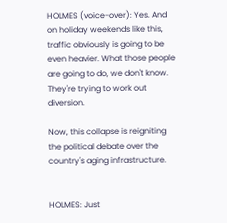HOLMES (voice-over): Yes. And on holiday weekends like this, traffic obviously is going to be even heavier. What those people are going to do, we don't know. They're trying to work out diversion.

Now, this collapse is reigniting the political debate over the country's aging infrastructure.


HOLMES: Just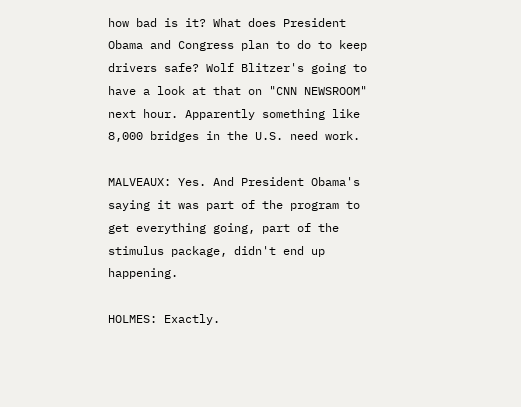how bad is it? What does President Obama and Congress plan to do to keep drivers safe? Wolf Blitzer's going to have a look at that on "CNN NEWSROOM" next hour. Apparently something like 8,000 bridges in the U.S. need work.

MALVEAUX: Yes. And President Obama's saying it was part of the program to get everything going, part of the stimulus package, didn't end up happening.

HOLMES: Exactly.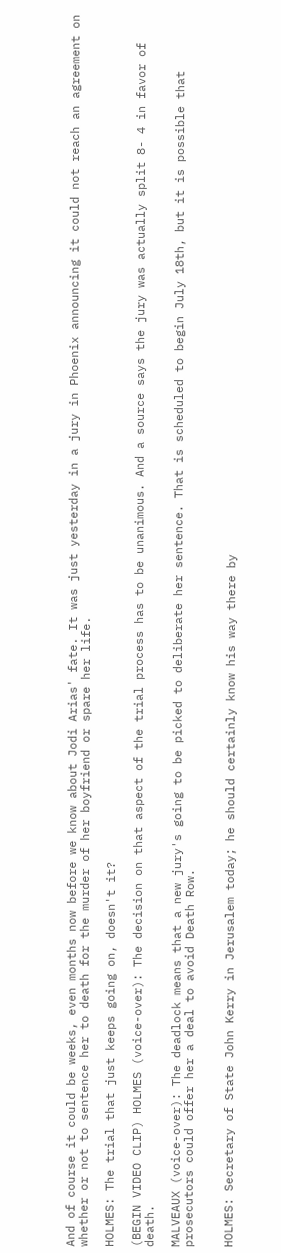And of course it could be weeks, even months now before we know about Jodi Arias' fate. It was just yesterday in a jury in Phoenix announcing it could not reach an agreement on whether or not to sentence her to death for the murder of her boyfriend or spare her life.

HOLMES: The trial that just keeps going on, doesn't it?

(BEGIN VIDEO CLIP) HOLMES (voice-over): The decision on that aspect of the trial process has to be unanimous. And a source says the jury was actually split 8- 4 in favor of death.

MALVEAUX (voice-over): The deadlock means that a new jury's going to be picked to deliberate her sentence. That is scheduled to begin July 18th, but it is possible that prosecutors could offer her a deal to avoid Death Row.


HOLMES: Secretary of State John Kerry in Jerusalem today; he should certainly know his way there by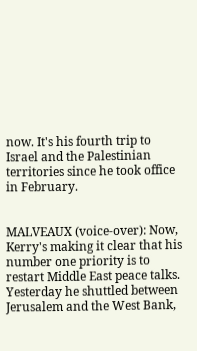now. It's his fourth trip to Israel and the Palestinian territories since he took office in February.


MALVEAUX (voice-over): Now, Kerry's making it clear that his number one priority is to restart Middle East peace talks. Yesterday he shuttled between Jerusalem and the West Bank,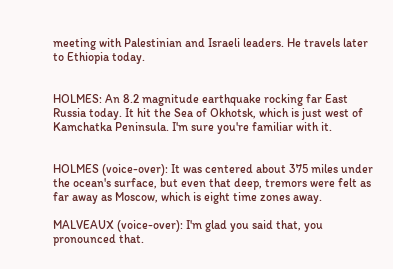meeting with Palestinian and Israeli leaders. He travels later to Ethiopia today.


HOLMES: An 8.2 magnitude earthquake rocking far East Russia today. It hit the Sea of Okhotsk, which is just west of Kamchatka Peninsula. I'm sure you're familiar with it.


HOLMES (voice-over): It was centered about 375 miles under the ocean's surface, but even that deep, tremors were felt as far away as Moscow, which is eight time zones away.

MALVEAUX (voice-over): I'm glad you said that, you pronounced that.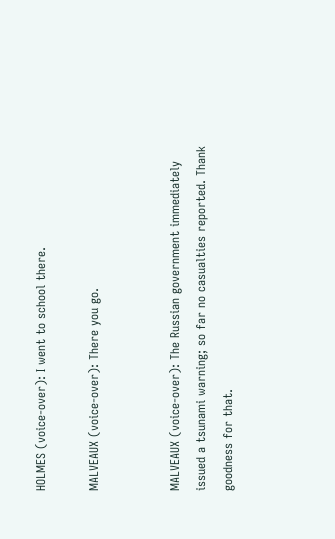HOLMES (voice-over): I went to school there.

MALVEAUX (voice-over): There you go.


MALVEAUX (voice-over): The Russian government immediately issued a tsunami warning; so far no casualties reported. Thank goodness for that.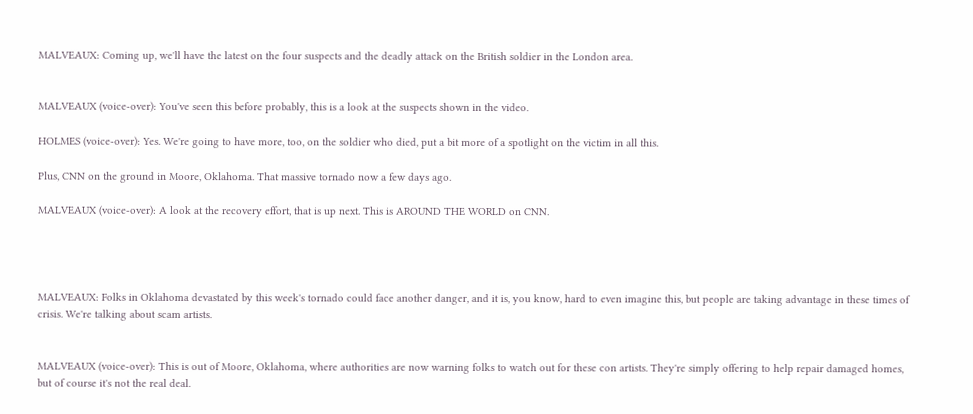MALVEAUX: Coming up, we'll have the latest on the four suspects and the deadly attack on the British soldier in the London area.


MALVEAUX (voice-over): You've seen this before probably, this is a look at the suspects shown in the video.

HOLMES (voice-over): Yes. We're going to have more, too, on the soldier who died, put a bit more of a spotlight on the victim in all this.

Plus, CNN on the ground in Moore, Oklahoma. That massive tornado now a few days ago.

MALVEAUX (voice-over): A look at the recovery effort, that is up next. This is AROUND THE WORLD on CNN.




MALVEAUX: Folks in Oklahoma devastated by this week's tornado could face another danger, and it is, you know, hard to even imagine this, but people are taking advantage in these times of crisis. We're talking about scam artists.


MALVEAUX (voice-over): This is out of Moore, Oklahoma, where authorities are now warning folks to watch out for these con artists. They're simply offering to help repair damaged homes, but of course it's not the real deal.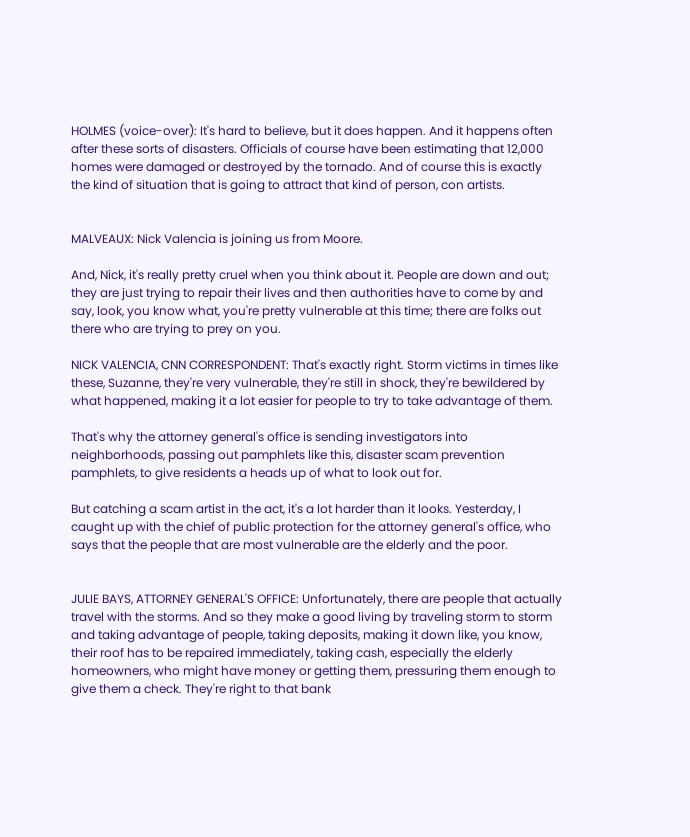HOLMES (voice-over): It's hard to believe, but it does happen. And it happens often after these sorts of disasters. Officials of course have been estimating that 12,000 homes were damaged or destroyed by the tornado. And of course this is exactly the kind of situation that is going to attract that kind of person, con artists.


MALVEAUX: Nick Valencia is joining us from Moore.

And, Nick, it's really pretty cruel when you think about it. People are down and out; they are just trying to repair their lives and then authorities have to come by and say, look, you know what, you're pretty vulnerable at this time; there are folks out there who are trying to prey on you.

NICK VALENCIA, CNN CORRESPONDENT: That's exactly right. Storm victims in times like these, Suzanne, they're very vulnerable, they're still in shock, they're bewildered by what happened, making it a lot easier for people to try to take advantage of them.

That's why the attorney general's office is sending investigators into neighborhoods, passing out pamphlets like this, disaster scam prevention pamphlets, to give residents a heads up of what to look out for.

But catching a scam artist in the act, it's a lot harder than it looks. Yesterday, I caught up with the chief of public protection for the attorney general's office, who says that the people that are most vulnerable are the elderly and the poor.


JULIE BAYS, ATTORNEY GENERAL'S OFFICE: Unfortunately, there are people that actually travel with the storms. And so they make a good living by traveling storm to storm and taking advantage of people, taking deposits, making it down like, you know, their roof has to be repaired immediately, taking cash, especially the elderly homeowners, who might have money or getting them, pressuring them enough to give them a check. They're right to that bank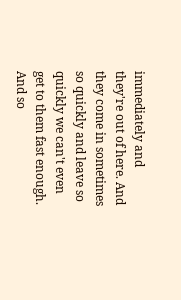immediately and they're out of here. And they come in sometimes so quickly and leave so quickly we can't even get to them fast enough. And so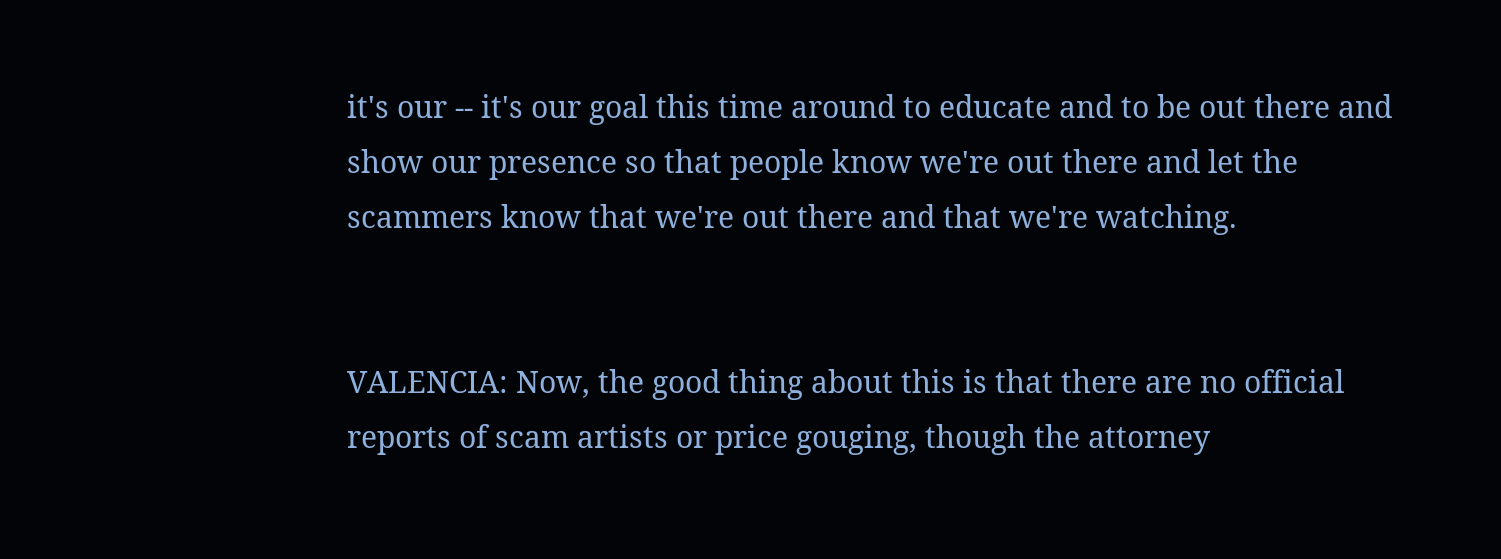it's our -- it's our goal this time around to educate and to be out there and show our presence so that people know we're out there and let the scammers know that we're out there and that we're watching.


VALENCIA: Now, the good thing about this is that there are no official reports of scam artists or price gouging, though the attorney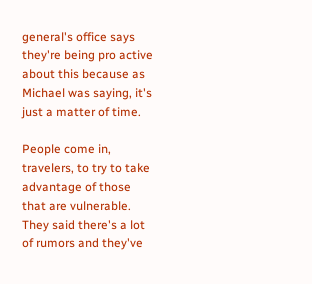general's office says they're being pro active about this because as Michael was saying, it's just a matter of time.

People come in, travelers, to try to take advantage of those that are vulnerable. They said there's a lot of rumors and they've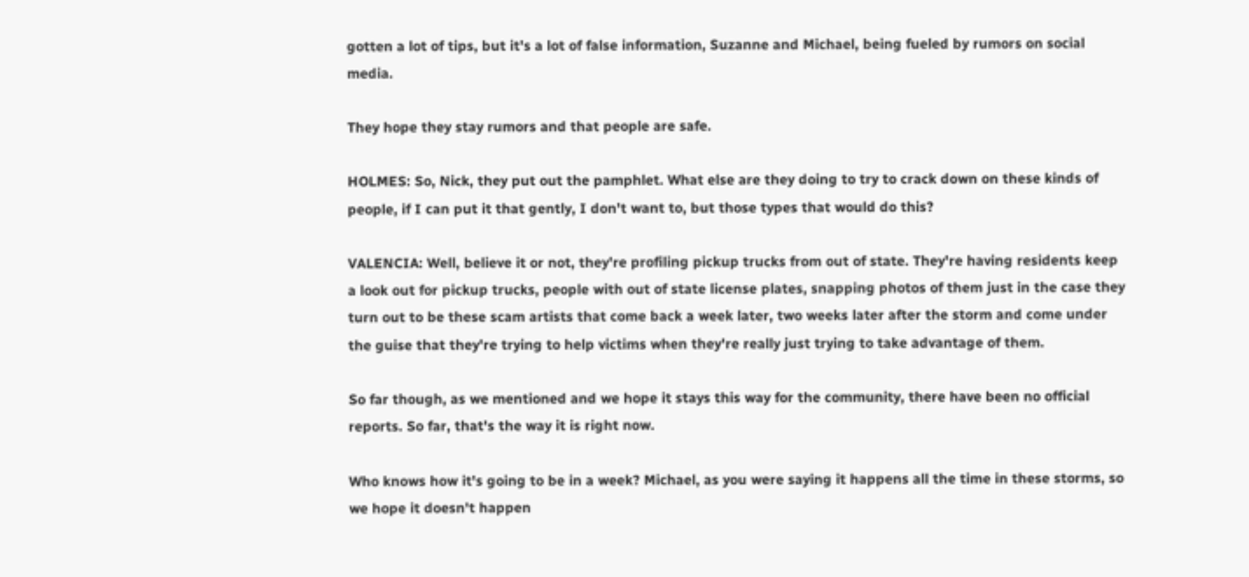gotten a lot of tips, but it's a lot of false information, Suzanne and Michael, being fueled by rumors on social media.

They hope they stay rumors and that people are safe.

HOLMES: So, Nick, they put out the pamphlet. What else are they doing to try to crack down on these kinds of people, if I can put it that gently, I don't want to, but those types that would do this?

VALENCIA: Well, believe it or not, they're profiling pickup trucks from out of state. They're having residents keep a look out for pickup trucks, people with out of state license plates, snapping photos of them just in the case they turn out to be these scam artists that come back a week later, two weeks later after the storm and come under the guise that they're trying to help victims when they're really just trying to take advantage of them.

So far though, as we mentioned and we hope it stays this way for the community, there have been no official reports. So far, that's the way it is right now.

Who knows how it's going to be in a week? Michael, as you were saying it happens all the time in these storms, so we hope it doesn't happen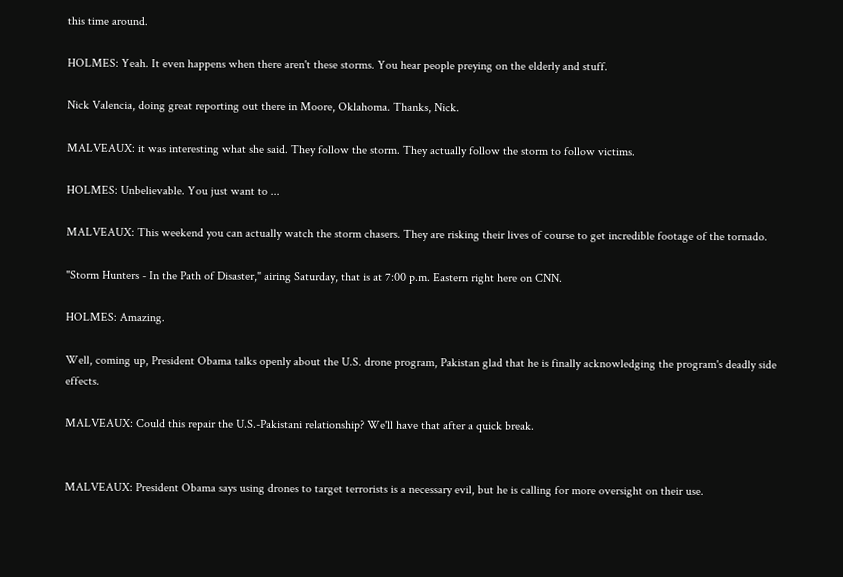this time around.

HOLMES: Yeah. It even happens when there aren't these storms. You hear people preying on the elderly and stuff.

Nick Valencia, doing great reporting out there in Moore, Oklahoma. Thanks, Nick.

MALVEAUX: it was interesting what she said. They follow the storm. They actually follow the storm to follow victims.

HOLMES: Unbelievable. You just want to ...

MALVEAUX: This weekend you can actually watch the storm chasers. They are risking their lives of course to get incredible footage of the tornado.

"Storm Hunters - In the Path of Disaster," airing Saturday, that is at 7:00 p.m. Eastern right here on CNN.

HOLMES: Amazing.

Well, coming up, President Obama talks openly about the U.S. drone program, Pakistan glad that he is finally acknowledging the program's deadly side effects.

MALVEAUX: Could this repair the U.S.-Pakistani relationship? We'll have that after a quick break.


MALVEAUX: President Obama says using drones to target terrorists is a necessary evil, but he is calling for more oversight on their use.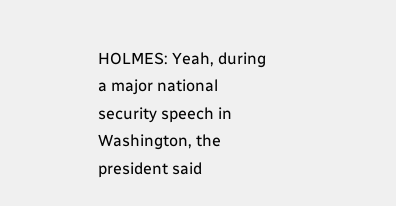HOLMES: Yeah, during a major national security speech in Washington, the president said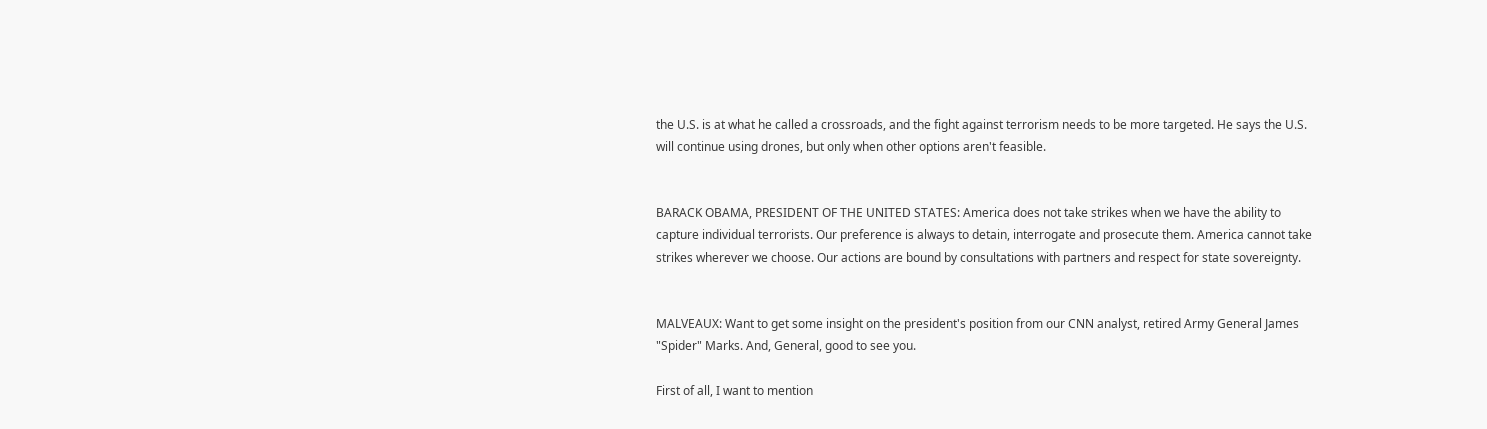the U.S. is at what he called a crossroads, and the fight against terrorism needs to be more targeted. He says the U.S. will continue using drones, but only when other options aren't feasible.


BARACK OBAMA, PRESIDENT OF THE UNITED STATES: America does not take strikes when we have the ability to capture individual terrorists. Our preference is always to detain, interrogate and prosecute them. America cannot take strikes wherever we choose. Our actions are bound by consultations with partners and respect for state sovereignty.


MALVEAUX: Want to get some insight on the president's position from our CNN analyst, retired Army General James "Spider" Marks. And, General, good to see you.

First of all, I want to mention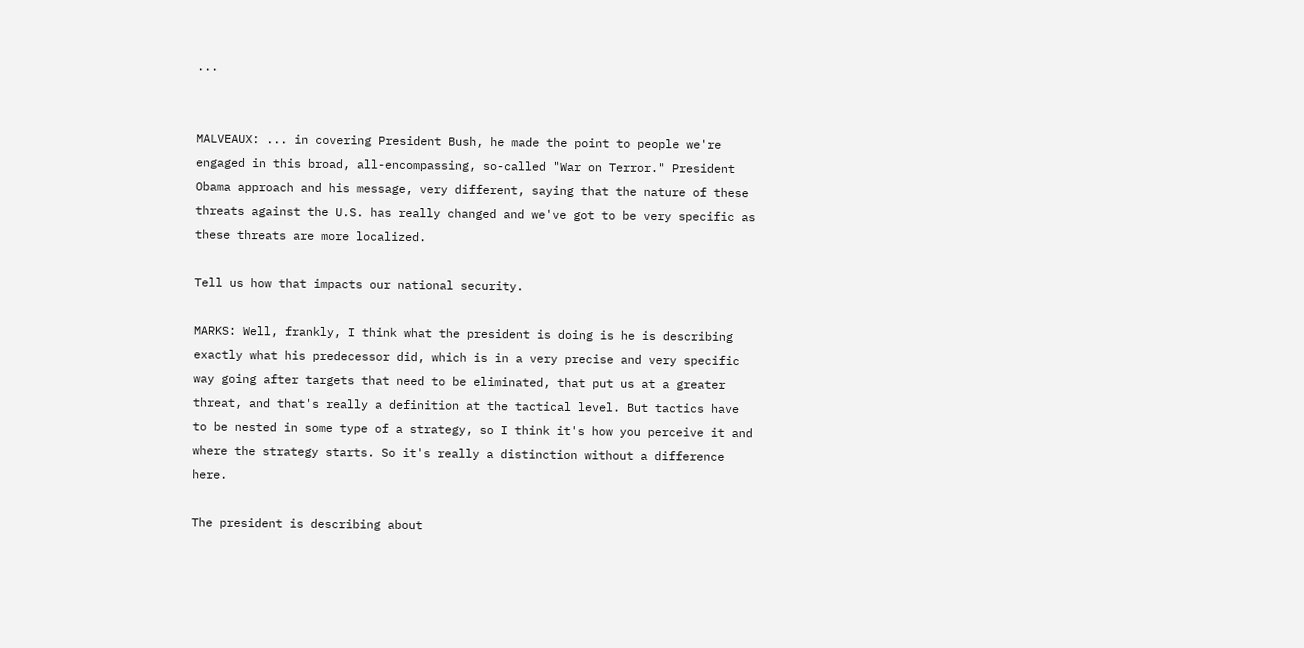...


MALVEAUX: ... in covering President Bush, he made the point to people we're engaged in this broad, all-encompassing, so-called "War on Terror." President Obama approach and his message, very different, saying that the nature of these threats against the U.S. has really changed and we've got to be very specific as these threats are more localized.

Tell us how that impacts our national security.

MARKS: Well, frankly, I think what the president is doing is he is describing exactly what his predecessor did, which is in a very precise and very specific way going after targets that need to be eliminated, that put us at a greater threat, and that's really a definition at the tactical level. But tactics have to be nested in some type of a strategy, so I think it's how you perceive it and where the strategy starts. So it's really a distinction without a difference here.

The president is describing about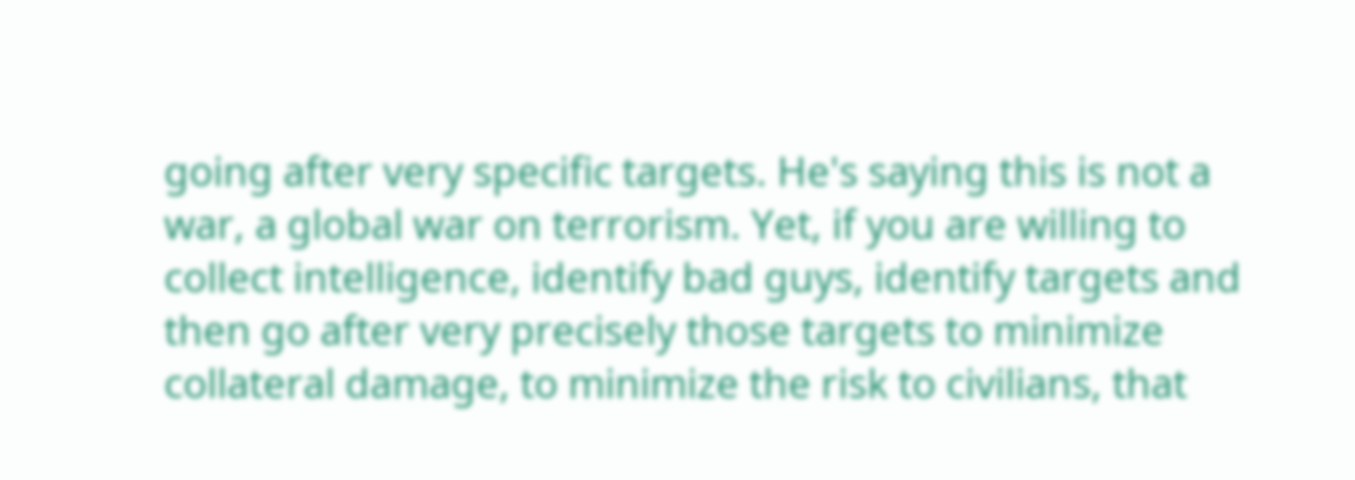going after very specific targets. He's saying this is not a war, a global war on terrorism. Yet, if you are willing to collect intelligence, identify bad guys, identify targets and then go after very precisely those targets to minimize collateral damage, to minimize the risk to civilians, that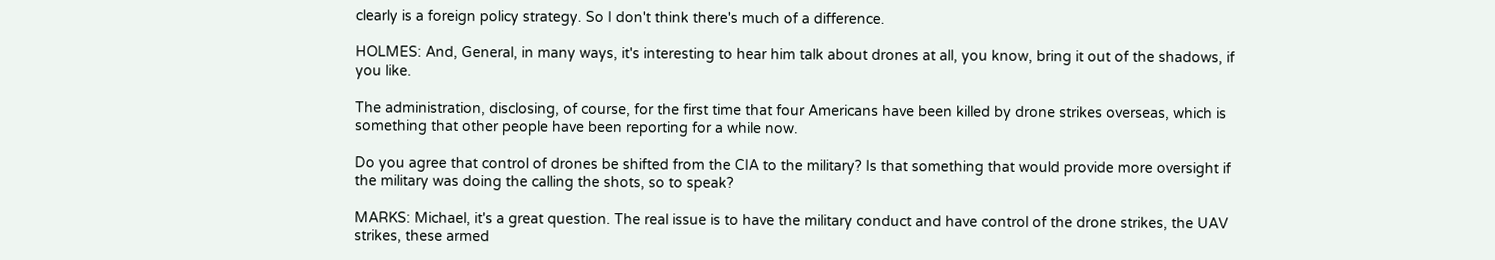clearly is a foreign policy strategy. So I don't think there's much of a difference.

HOLMES: And, General, in many ways, it's interesting to hear him talk about drones at all, you know, bring it out of the shadows, if you like.

The administration, disclosing, of course, for the first time that four Americans have been killed by drone strikes overseas, which is something that other people have been reporting for a while now.

Do you agree that control of drones be shifted from the CIA to the military? Is that something that would provide more oversight if the military was doing the calling the shots, so to speak?

MARKS: Michael, it's a great question. The real issue is to have the military conduct and have control of the drone strikes, the UAV strikes, these armed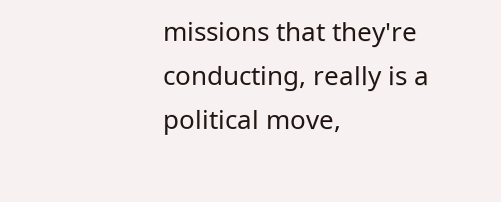missions that they're conducting, really is a political move,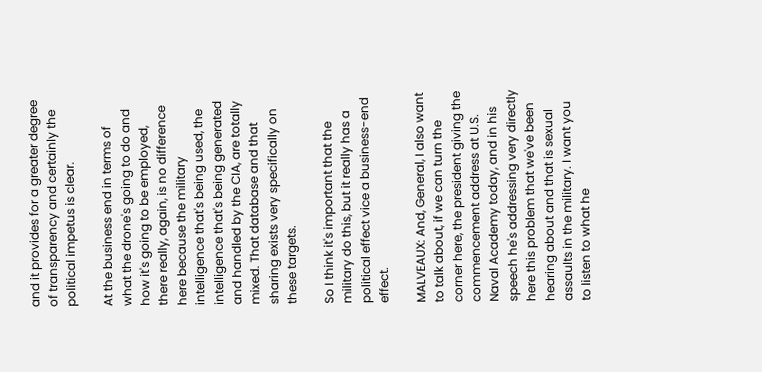and it provides for a greater degree of transparency and certainly the political impetus is clear.

At the business end in terms of what the drone's going to do and how it's going to be employed, there really, again, is no difference here because the military intelligence that's being used, the intelligence that's being generated and handled by the CIA, are totally mixed. That database and that sharing exists very specifically on these targets.

So I think it's important that the military do this, but it really has a political effect vice a business-end effect.

MALVEAUX: And, General, I also want to talk about, if we can turn the corner here, the president giving the commencement address at U.S. Naval Academy today, and in his speech he's addressing very directly here this problem that we've been hearing about and that is sexual assaults in the military. I want you to listen to what he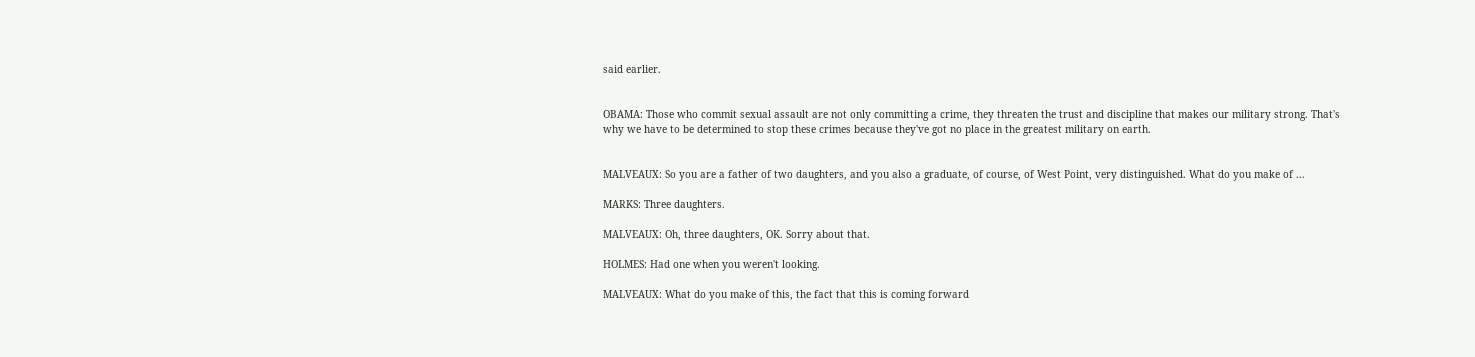said earlier.


OBAMA: Those who commit sexual assault are not only committing a crime, they threaten the trust and discipline that makes our military strong. That's why we have to be determined to stop these crimes because they've got no place in the greatest military on earth.


MALVEAUX: So you are a father of two daughters, and you also a graduate, of course, of West Point, very distinguished. What do you make of ...

MARKS: Three daughters.

MALVEAUX: Oh, three daughters, OK. Sorry about that.

HOLMES: Had one when you weren't looking.

MALVEAUX: What do you make of this, the fact that this is coming forward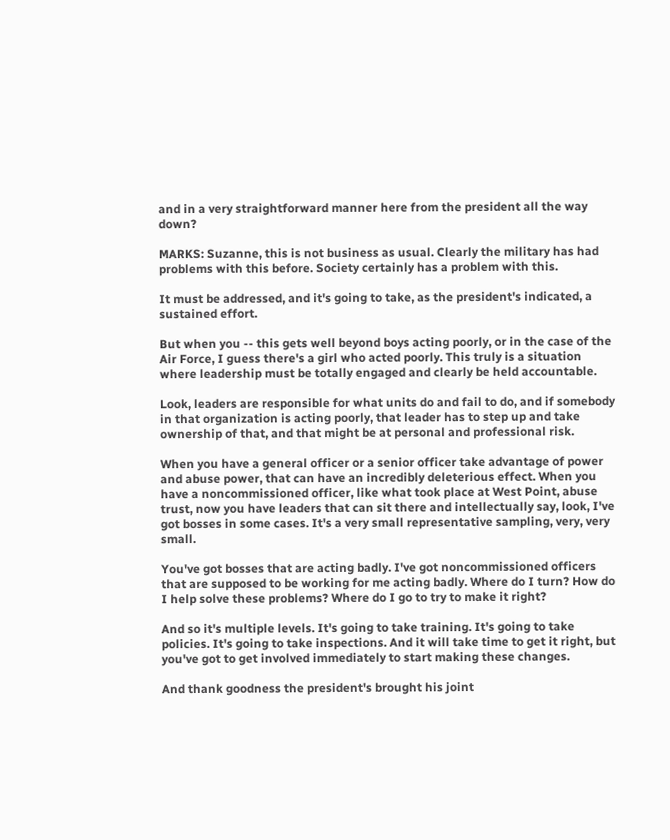and in a very straightforward manner here from the president all the way down?

MARKS: Suzanne, this is not business as usual. Clearly the military has had problems with this before. Society certainly has a problem with this.

It must be addressed, and it's going to take, as the president's indicated, a sustained effort.

But when you -- this gets well beyond boys acting poorly, or in the case of the Air Force, I guess there's a girl who acted poorly. This truly is a situation where leadership must be totally engaged and clearly be held accountable.

Look, leaders are responsible for what units do and fail to do, and if somebody in that organization is acting poorly, that leader has to step up and take ownership of that, and that might be at personal and professional risk.

When you have a general officer or a senior officer take advantage of power and abuse power, that can have an incredibly deleterious effect. When you have a noncommissioned officer, like what took place at West Point, abuse trust, now you have leaders that can sit there and intellectually say, look, I've got bosses in some cases. It's a very small representative sampling, very, very small.

You've got bosses that are acting badly. I've got noncommissioned officers that are supposed to be working for me acting badly. Where do I turn? How do I help solve these problems? Where do I go to try to make it right?

And so it's multiple levels. It's going to take training. It's going to take policies. It's going to take inspections. And it will take time to get it right, but you've got to get involved immediately to start making these changes.

And thank goodness the president's brought his joint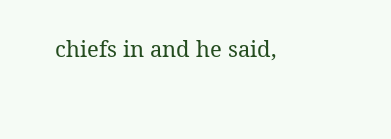chiefs in and he said,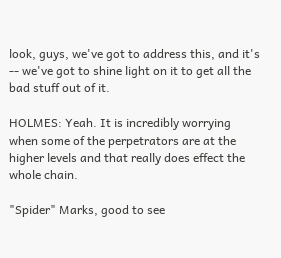look, guys, we've got to address this, and it's -- we've got to shine light on it to get all the bad stuff out of it.

HOLMES: Yeah. It is incredibly worrying when some of the perpetrators are at the higher levels and that really does effect the whole chain.

"Spider" Marks, good to see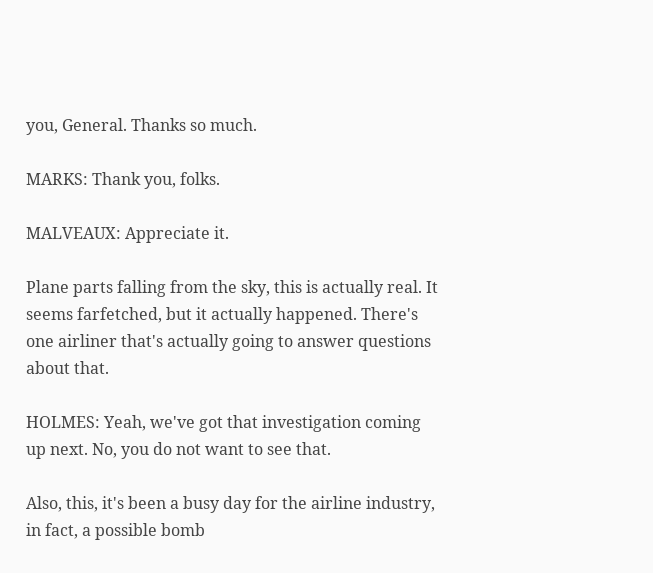you, General. Thanks so much.

MARKS: Thank you, folks.

MALVEAUX: Appreciate it.

Plane parts falling from the sky, this is actually real. It seems farfetched, but it actually happened. There's one airliner that's actually going to answer questions about that.

HOLMES: Yeah, we've got that investigation coming up next. No, you do not want to see that.

Also, this, it's been a busy day for the airline industry, in fact, a possible bomb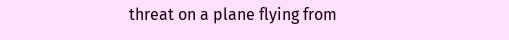threat on a plane flying from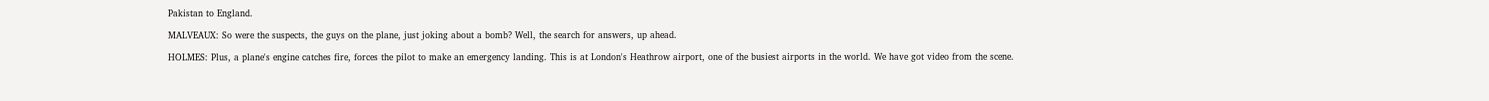Pakistan to England.

MALVEAUX: So were the suspects, the guys on the plane, just joking about a bomb? Well, the search for answers, up ahead.

HOLMES: Plus, a plane's engine catches fire, forces the pilot to make an emergency landing. This is at London's Heathrow airport, one of the busiest airports in the world. We have got video from the scene.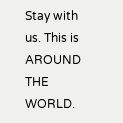Stay with us. This is AROUND THE WORLD.